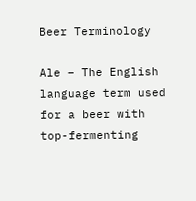Beer Terminology

Ale – The English language term used for a beer with top-fermenting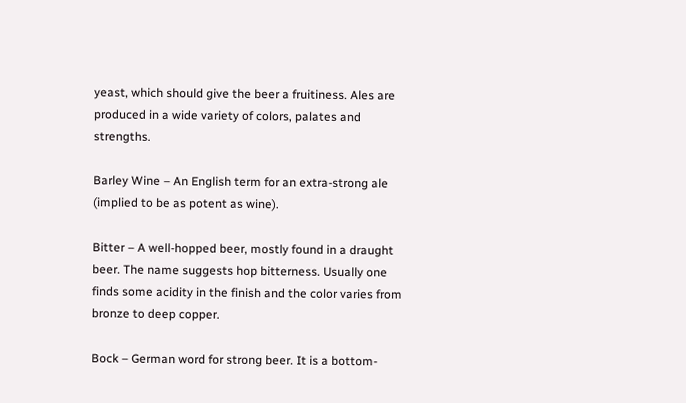yeast, which should give the beer a fruitiness. Ales are produced in a wide variety of colors, palates and strengths.

Barley Wine – An English term for an extra-strong ale (implied to be as potent as wine).

Bitter – A well-hopped beer, mostly found in a draught beer. The name suggests hop bitterness. Usually one finds some acidity in the finish and the color varies from bronze to deep copper.

Bock – German word for strong beer. It is a bottom-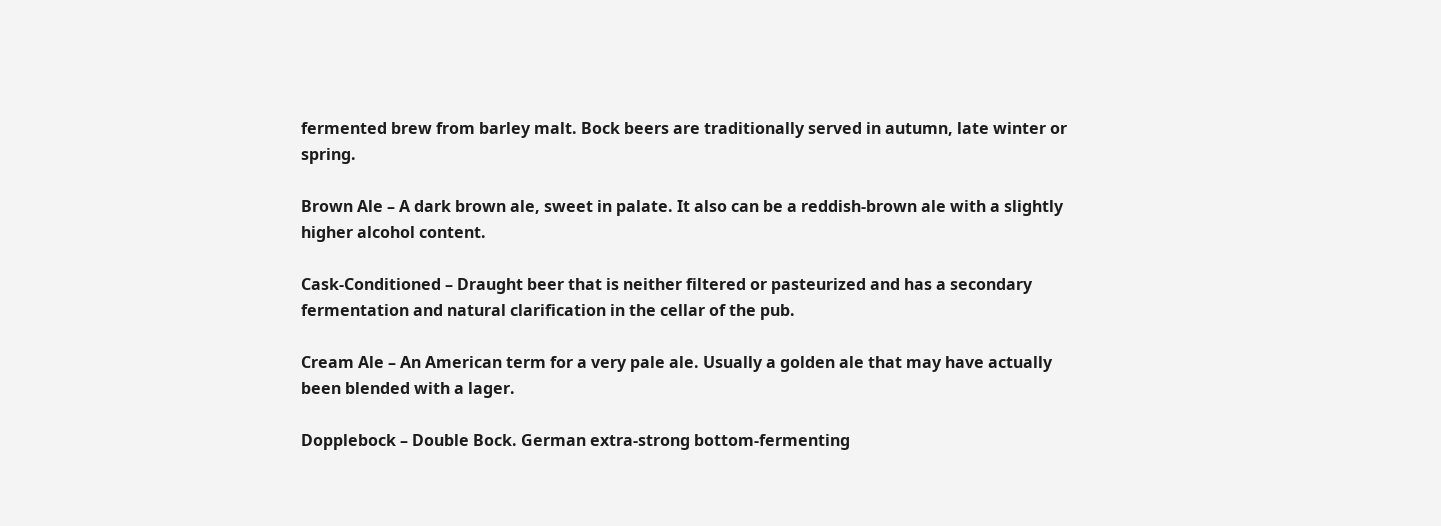fermented brew from barley malt. Bock beers are traditionally served in autumn, late winter or spring.

Brown Ale – A dark brown ale, sweet in palate. It also can be a reddish-brown ale with a slightly higher alcohol content.

Cask-Conditioned – Draught beer that is neither filtered or pasteurized and has a secondary fermentation and natural clarification in the cellar of the pub.

Cream Ale – An American term for a very pale ale. Usually a golden ale that may have actually been blended with a lager.

Dopplebock – Double Bock. German extra-strong bottom-fermenting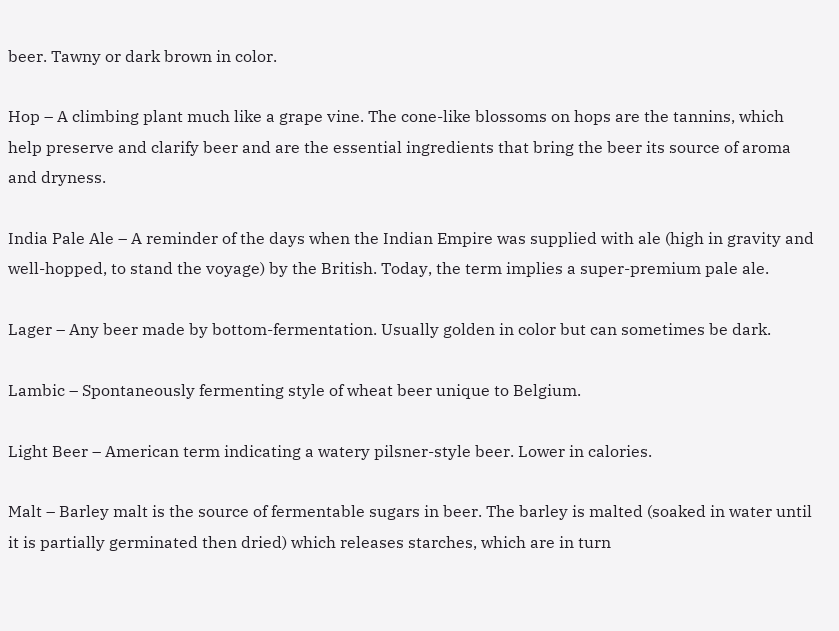beer. Tawny or dark brown in color.

Hop – A climbing plant much like a grape vine. The cone-like blossoms on hops are the tannins, which help preserve and clarify beer and are the essential ingredients that bring the beer its source of aroma and dryness.

India Pale Ale – A reminder of the days when the Indian Empire was supplied with ale (high in gravity and well-hopped, to stand the voyage) by the British. Today, the term implies a super-premium pale ale.

Lager – Any beer made by bottom-fermentation. Usually golden in color but can sometimes be dark.

Lambic – Spontaneously fermenting style of wheat beer unique to Belgium.

Light Beer – American term indicating a watery pilsner-style beer. Lower in calories.

Malt – Barley malt is the source of fermentable sugars in beer. The barley is malted (soaked in water until it is partially germinated then dried) which releases starches, which are in turn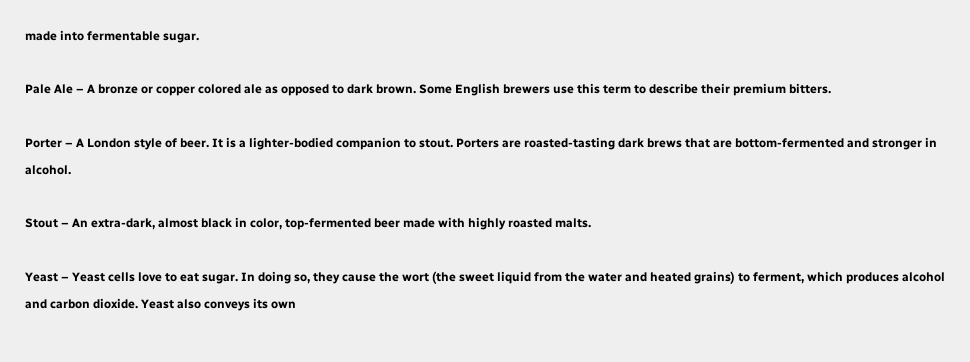made into fermentable sugar.

Pale Ale – A bronze or copper colored ale as opposed to dark brown. Some English brewers use this term to describe their premium bitters.

Porter – A London style of beer. It is a lighter-bodied companion to stout. Porters are roasted-tasting dark brews that are bottom-fermented and stronger in alcohol.

Stout – An extra-dark, almost black in color, top-fermented beer made with highly roasted malts.

Yeast – Yeast cells love to eat sugar. In doing so, they cause the wort (the sweet liquid from the water and heated grains) to ferment, which produces alcohol and carbon dioxide. Yeast also conveys its own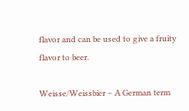flavor and can be used to give a fruity flavor to beer.

Weisse/Weissbier – A German term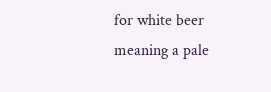for white beer meaning a pale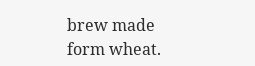brew made form wheat.